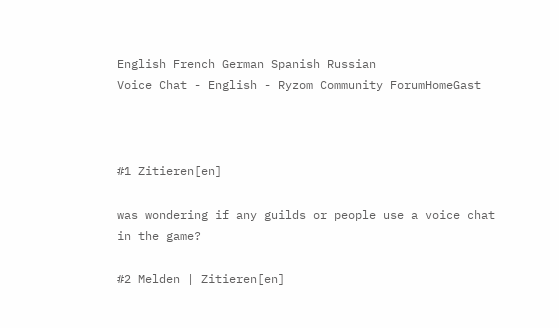English French German Spanish Russian
Voice Chat - English - Ryzom Community ForumHomeGast



#1 Zitieren[en]

was wondering if any guilds or people use a voice chat in the game?

#2 Melden | Zitieren[en]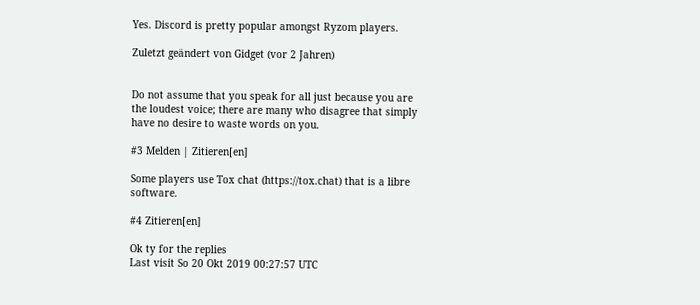Yes. Discord is pretty popular amongst Ryzom players.

Zuletzt geändert von Gidget (vor 2 Jahren)


Do not assume that you speak for all just because you are the loudest voice; there are many who disagree that simply have no desire to waste words on you.

#3 Melden | Zitieren[en]

Some players use Tox chat (https://tox.chat) that is a libre software.

#4 Zitieren[en]

Ok ty for the replies
Last visit So 20 Okt 2019 00:27:57 UTC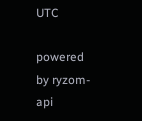UTC

powered by ryzom-api